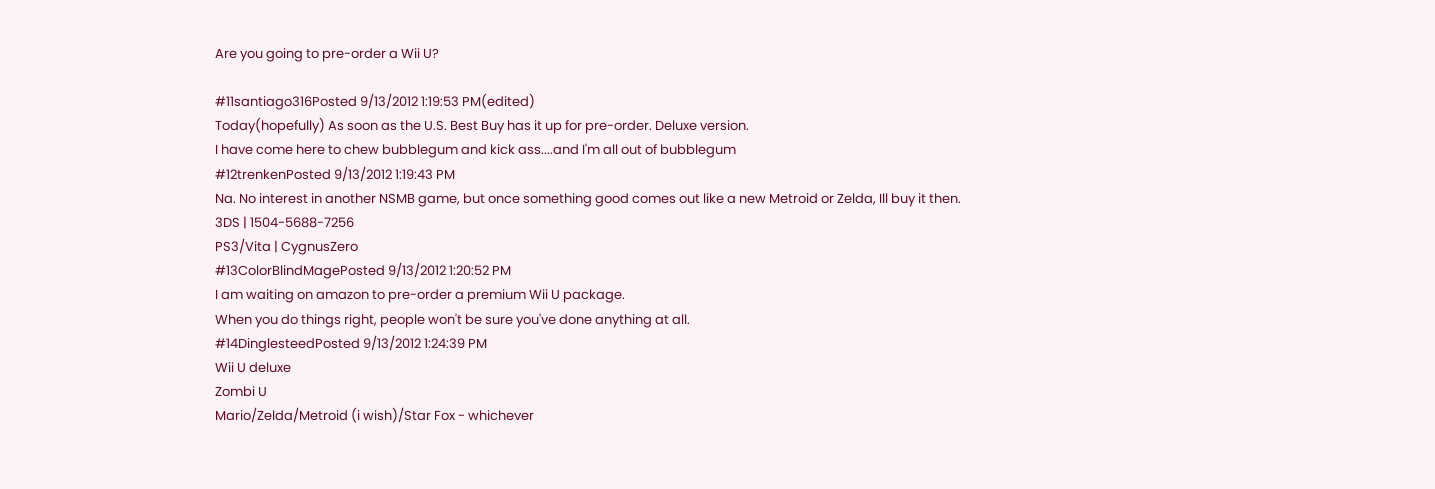Are you going to pre-order a Wii U?

#11santiago316Posted 9/13/2012 1:19:53 PM(edited)
Today(hopefully) As soon as the U.S. Best Buy has it up for pre-order. Deluxe version.
I have come here to chew bubblegum and kick ass....and I'm all out of bubblegum
#12trenkenPosted 9/13/2012 1:19:43 PM
Na. No interest in another NSMB game, but once something good comes out like a new Metroid or Zelda, Ill buy it then.
3DS | 1504-5688-7256
PS3/Vita | CygnusZero
#13ColorBlindMagePosted 9/13/2012 1:20:52 PM
I am waiting on amazon to pre-order a premium Wii U package.
When you do things right, people won't be sure you've done anything at all.
#14DinglesteedPosted 9/13/2012 1:24:39 PM
Wii U deluxe
Zombi U
Mario/Zelda/Metroid (i wish)/Star Fox - whichever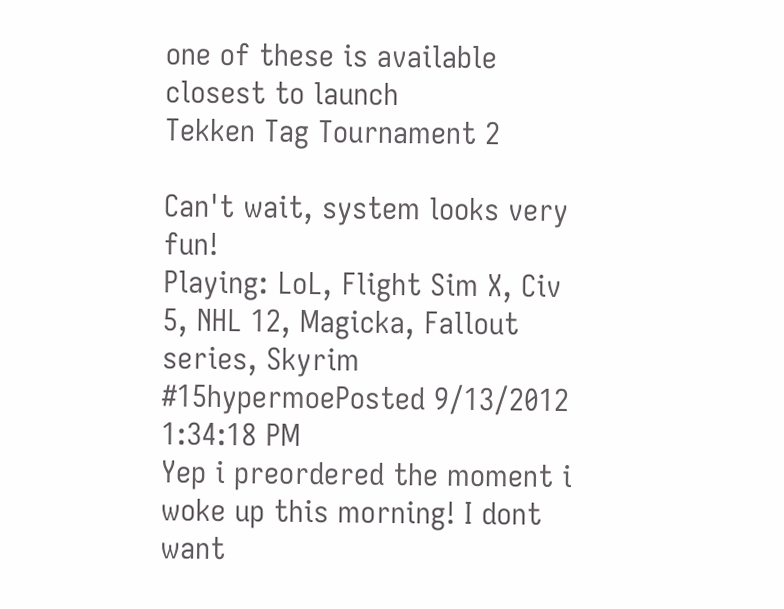one of these is available closest to launch
Tekken Tag Tournament 2

Can't wait, system looks very fun!
Playing: LoL, Flight Sim X, Civ 5, NHL 12, Magicka, Fallout series, Skyrim
#15hypermoePosted 9/13/2012 1:34:18 PM
Yep i preordered the moment i woke up this morning! I dont want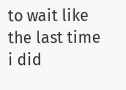to wait like the last time i did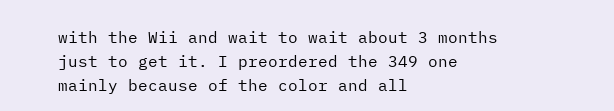with the Wii and wait to wait about 3 months just to get it. I preordered the 349 one mainly because of the color and all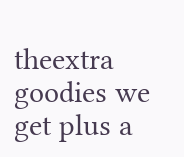theextra goodies we get plus a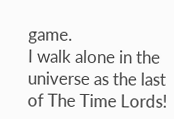game.
I walk alone in the universe as the last of The Time Lords!